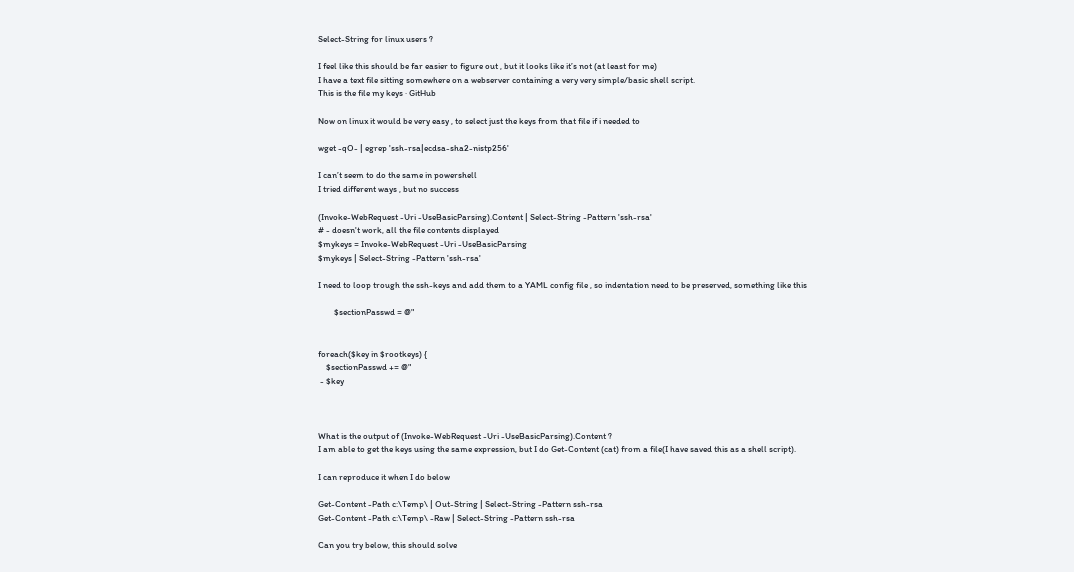Select-String for linux users ?

I feel like this should be far easier to figure out , but it looks like it’s not (at least for me)
I have a text file sitting somewhere on a webserver containing a very very simple/basic shell script.
This is the file my keys · GitHub

Now on linux it would be very easy , to select just the keys from that file if i needed to

wget -qO- | egrep 'ssh-rsa|ecdsa-sha2-nistp256'

I can’t seem to do the same in powershell
I tried different ways , but no success

(Invoke-WebRequest -Uri -UseBasicParsing).Content | Select-String -Pattern 'ssh-rsa'
# - doesn't work, all the file contents displayed
$mykeys = Invoke-WebRequest -Uri -UseBasicParsing
$mykeys | Select-String -Pattern 'ssh-rsa'

I need to loop trough the ssh-keys and add them to a YAML config file , so indentation need to be preserved, something like this

        $sectionPasswd = @"


foreach($key in $rootkeys) {
    $sectionPasswd += @"
 - $key



What is the output of (Invoke-WebRequest -Uri -UseBasicParsing).Content ?
I am able to get the keys using the same expression, but I do Get-Content (cat) from a file(I have saved this as a shell script).

I can reproduce it when I do below

Get-Content -Path c:\Temp\ | Out-String | Select-String -Pattern ssh-rsa
Get-Content -Path c:\Temp\ -Raw | Select-String -Pattern ssh-rsa

Can you try below, this should solve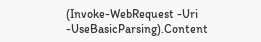(Invoke-WebRequest -Uri -UseBasicParsing).Content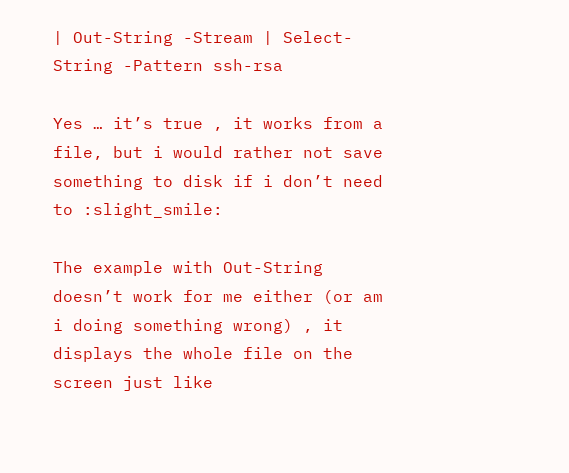| Out-String -Stream | Select-String -Pattern ssh-rsa

Yes … it’s true , it works from a file, but i would rather not save something to disk if i don’t need to :slight_smile:

The example with Out-String doesn’t work for me either (or am i doing something wrong) , it displays the whole file on the screen just like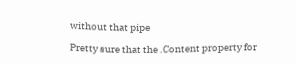without that pipe

Pretty sure that the .Content property for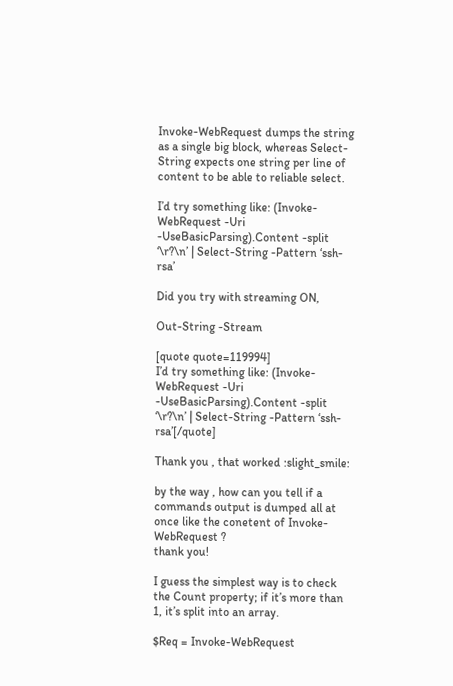Invoke-WebRequest dumps the string as a single big block, whereas Select-String expects one string per line of content to be able to reliable select.

I’d try something like: (Invoke-WebRequest -Uri -UseBasicParsing).Content -split ‘\r?\n’ | Select-String -Pattern ‘ssh-rsa’

Did you try with streaming ON,

Out-String -Stream

[quote quote=119994]
I’d try something like: (Invoke-WebRequest -Uri -UseBasicParsing).Content -split ‘\r?\n’ | Select-String -Pattern ‘ssh-rsa’[/quote]

Thank you , that worked :slight_smile:

by the way , how can you tell if a commands output is dumped all at once like the conetent of Invoke-WebRequest ?
thank you!

I guess the simplest way is to check the Count property; if it’s more than 1, it’s split into an array.

$Req = Invoke-WebRequest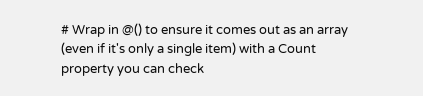# Wrap in @() to ensure it comes out as an array (even if it's only a single item) with a Count property you can check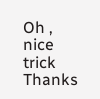Oh , nice trick
Thanks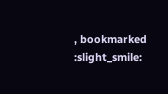, bookmarked :slight_smile: